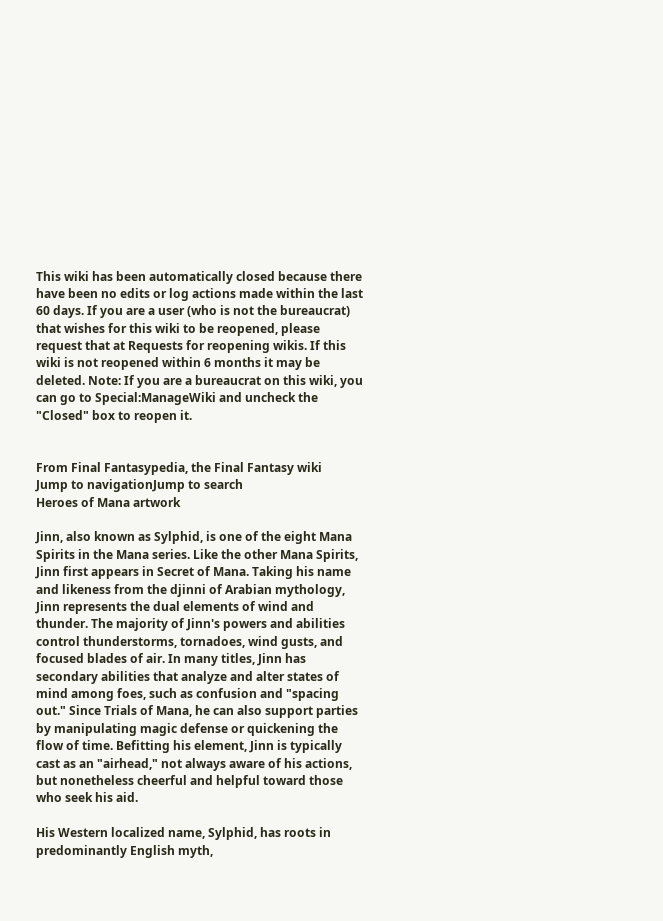This wiki has been automatically closed because there have been no edits or log actions made within the last 60 days. If you are a user (who is not the bureaucrat) that wishes for this wiki to be reopened, please request that at Requests for reopening wikis. If this wiki is not reopened within 6 months it may be deleted. Note: If you are a bureaucrat on this wiki, you can go to Special:ManageWiki and uncheck the "Closed" box to reopen it.


From Final Fantasypedia, the Final Fantasy wiki
Jump to navigationJump to search
Heroes of Mana artwork

Jinn, also known as Sylphid, is one of the eight Mana Spirits in the Mana series. Like the other Mana Spirits, Jinn first appears in Secret of Mana. Taking his name and likeness from the djinni of Arabian mythology, Jinn represents the dual elements of wind and thunder. The majority of Jinn's powers and abilities control thunderstorms, tornadoes, wind gusts, and focused blades of air. In many titles, Jinn has secondary abilities that analyze and alter states of mind among foes, such as confusion and "spacing out." Since Trials of Mana, he can also support parties by manipulating magic defense or quickening the flow of time. Befitting his element, Jinn is typically cast as an "airhead," not always aware of his actions, but nonetheless cheerful and helpful toward those who seek his aid.

His Western localized name, Sylphid, has roots in predominantly English myth,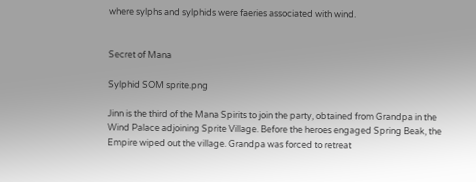where sylphs and sylphids were faeries associated with wind.


Secret of Mana

Sylphid SOM sprite.png

Jinn is the third of the Mana Spirits to join the party, obtained from Grandpa in the Wind Palace adjoining Sprite Village. Before the heroes engaged Spring Beak, the Empire wiped out the village. Grandpa was forced to retreat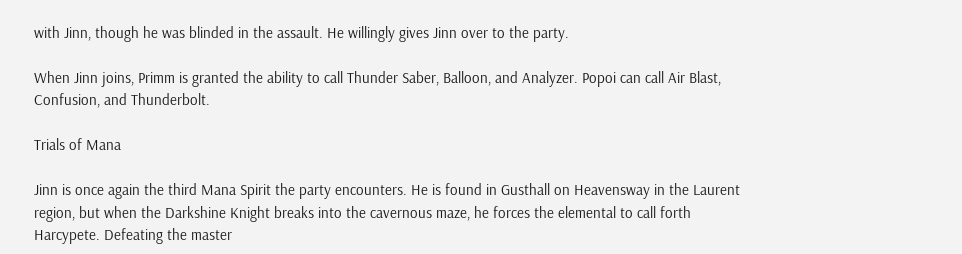with Jinn, though he was blinded in the assault. He willingly gives Jinn over to the party.

When Jinn joins, Primm is granted the ability to call Thunder Saber, Balloon, and Analyzer. Popoi can call Air Blast, Confusion, and Thunderbolt.

Trials of Mana

Jinn is once again the third Mana Spirit the party encounters. He is found in Gusthall on Heavensway in the Laurent region, but when the Darkshine Knight breaks into the cavernous maze, he forces the elemental to call forth Harcypete. Defeating the master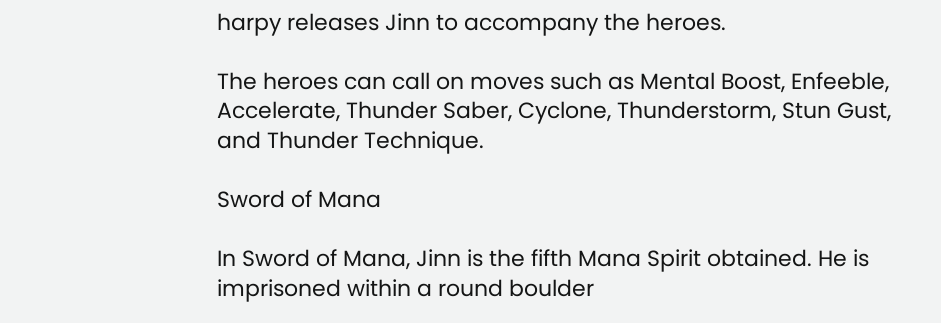harpy releases Jinn to accompany the heroes.

The heroes can call on moves such as Mental Boost, Enfeeble, Accelerate, Thunder Saber, Cyclone, Thunderstorm, Stun Gust, and Thunder Technique.

Sword of Mana

In Sword of Mana, Jinn is the fifth Mana Spirit obtained. He is imprisoned within a round boulder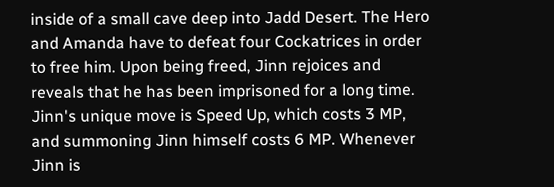inside of a small cave deep into Jadd Desert. The Hero and Amanda have to defeat four Cockatrices in order to free him. Upon being freed, Jinn rejoices and reveals that he has been imprisoned for a long time. Jinn's unique move is Speed Up, which costs 3 MP, and summoning Jinn himself costs 6 MP. Whenever Jinn is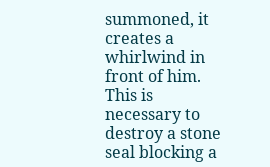summoned, it creates a whirlwind in front of him. This is necessary to destroy a stone seal blocking a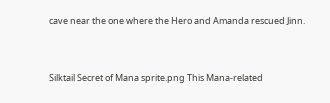cave near the one where the Hero and Amanda rescued Jinn.


Silktail Secret of Mana sprite.png This Mana-related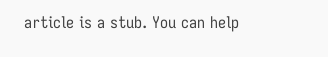article is a stub. You can help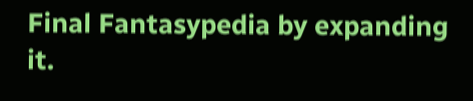Final Fantasypedia by expanding it.